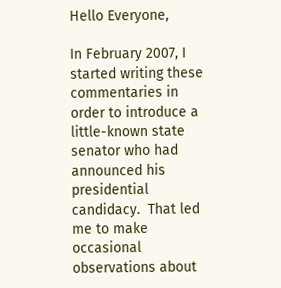Hello Everyone,

In February 2007, I started writing these commentaries in order to introduce a little-known state senator who had announced his presidential candidacy.  That led me to make occasional observations about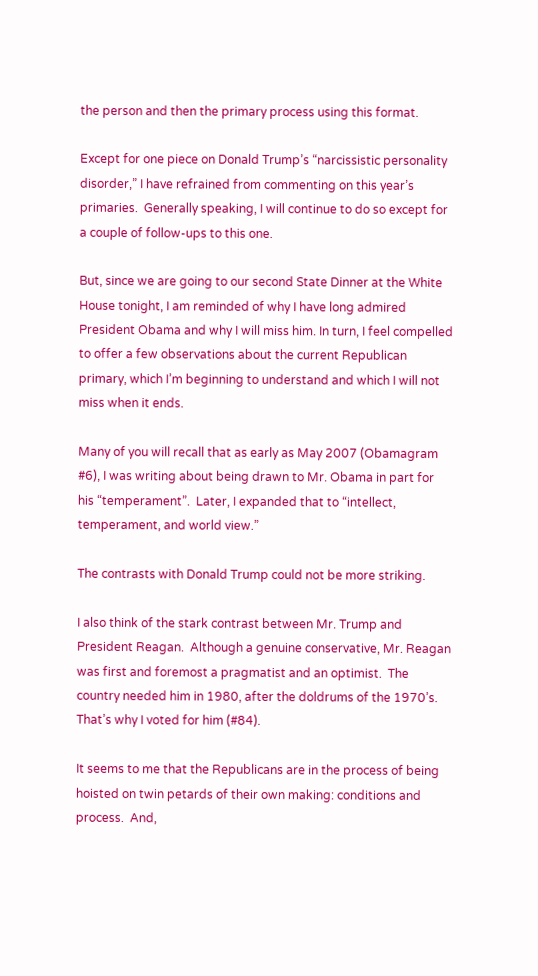the person and then the primary process using this format.

Except for one piece on Donald Trump’s “narcissistic personality disorder,” I have refrained from commenting on this year’s primaries.  Generally speaking, I will continue to do so except for a couple of follow-ups to this one.

But, since we are going to our second State Dinner at the White House tonight, I am reminded of why I have long admired President Obama and why I will miss him. In turn, I feel compelled to offer a few observations about the current Republican primary, which I’m beginning to understand and which I will not miss when it ends.

Many of you will recall that as early as May 2007 (Obamagram #6), I was writing about being drawn to Mr. Obama in part for his “temperament”.  Later, I expanded that to “intellect, temperament, and world view.”

The contrasts with Donald Trump could not be more striking.

I also think of the stark contrast between Mr. Trump and President Reagan.  Although a genuine conservative, Mr. Reagan was first and foremost a pragmatist and an optimist.  The country needed him in 1980, after the doldrums of the 1970’s.  That’s why I voted for him (#84).

It seems to me that the Republicans are in the process of being hoisted on twin petards of their own making: conditions and process.  And,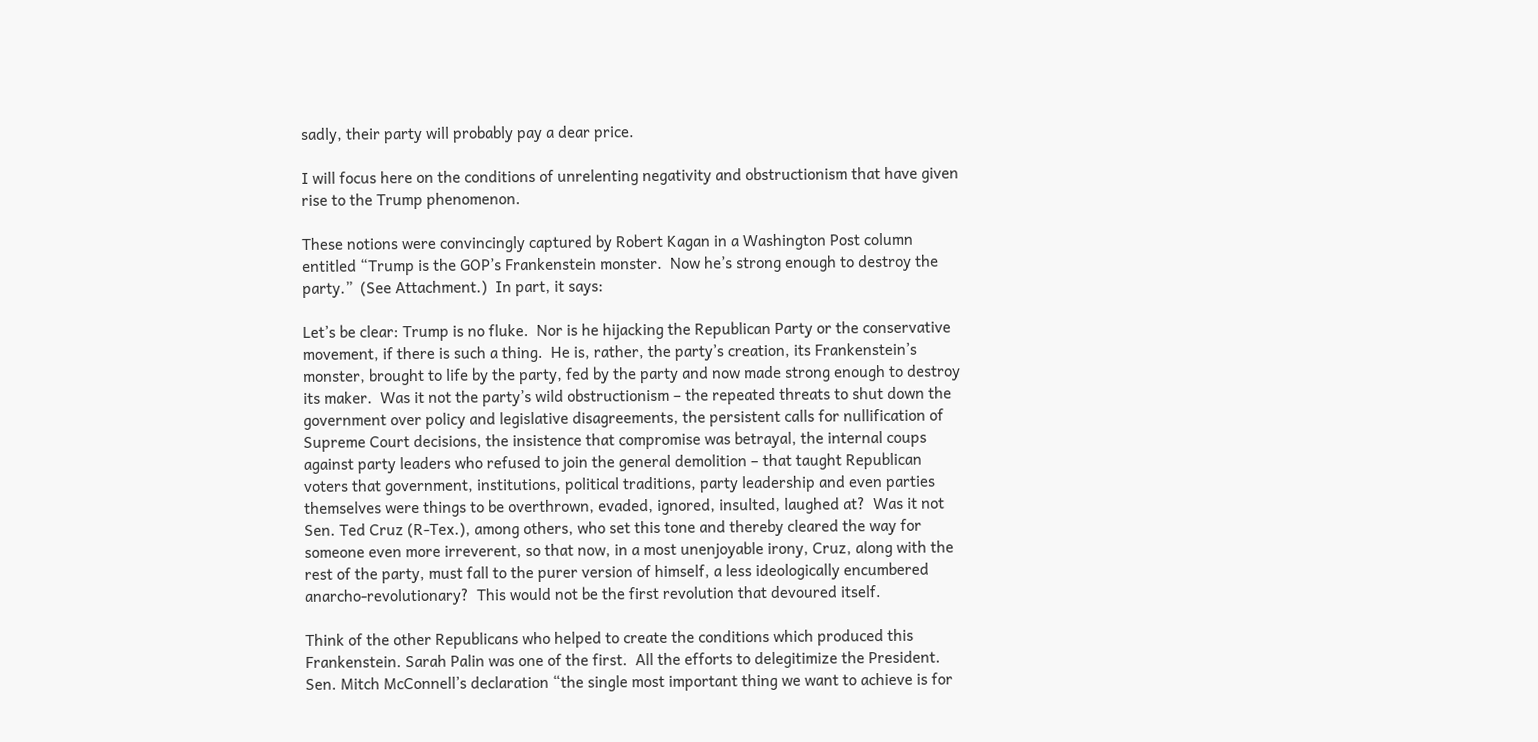sadly, their party will probably pay a dear price.

I will focus here on the conditions of unrelenting negativity and obstructionism that have given rise to the Trump phenomenon.

These notions were convincingly captured by Robert Kagan in a Washington Post column entitled “Trump is the GOP’s Frankenstein monster.  Now he’s strong enough to destroy the party.”  (See Attachment.)  In part, it says:

Let’s be clear: Trump is no fluke.  Nor is he hijacking the Republican Party or the conservative movement, if there is such a thing.  He is, rather, the party’s creation, its Frankenstein’s monster, brought to life by the party, fed by the party and now made strong enough to destroy its maker.  Was it not the party’s wild obstructionism – the repeated threats to shut down the government over policy and legislative disagreements, the persistent calls for nullification of Supreme Court decisions, the insistence that compromise was betrayal, the internal coups against party leaders who refused to join the general demolition – that taught Republican voters that government, institutions, political traditions, party leadership and even parties themselves were things to be overthrown, evaded, ignored, insulted, laughed at?  Was it not Sen. Ted Cruz (R-Tex.), among others, who set this tone and thereby cleared the way for someone even more irreverent, so that now, in a most unenjoyable irony, Cruz, along with the rest of the party, must fall to the purer version of himself, a less ideologically encumbered anarcho-revolutionary?  This would not be the first revolution that devoured itself.

Think of the other Republicans who helped to create the conditions which produced this Frankenstein. Sarah Palin was one of the first.  All the efforts to delegitimize the President.  Sen. Mitch McConnell’s declaration “the single most important thing we want to achieve is for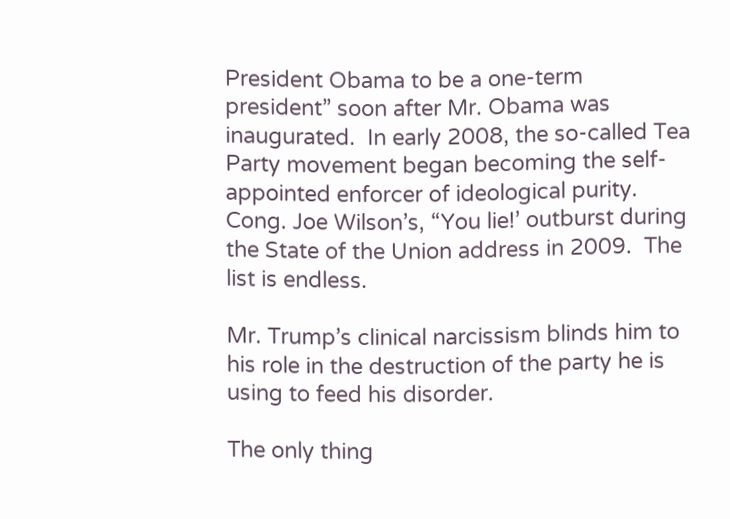President Obama to be a one-term president” soon after Mr. Obama was inaugurated.  In early 2008, the so-called Tea Party movement began becoming the self-appointed enforcer of ideological purity.  Cong. Joe Wilson’s, “You lie!’ outburst during the State of the Union address in 2009.  The list is endless.

Mr. Trump’s clinical narcissism blinds him to his role in the destruction of the party he is using to feed his disorder.

The only thing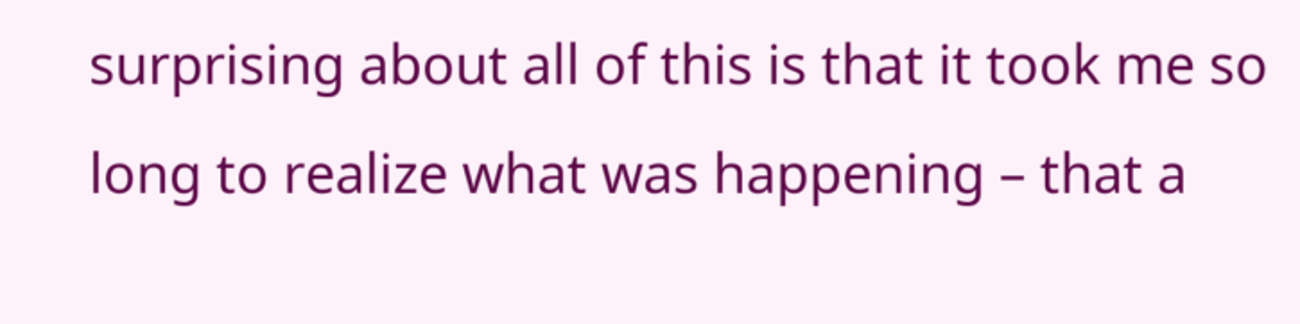surprising about all of this is that it took me so long to realize what was happening – that a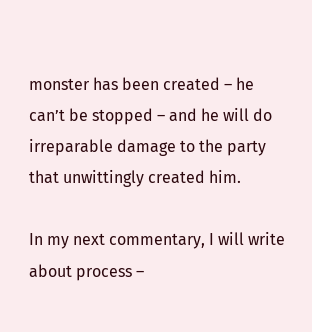monster has been created – he can’t be stopped – and he will do irreparable damage to the party that unwittingly created him.

In my next commentary, I will write about process –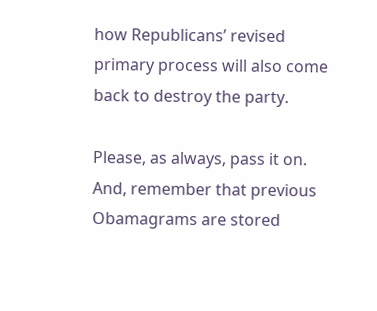how Republicans’ revised primary process will also come back to destroy the party.

Please, as always, pass it on.  And, remember that previous Obamagrams are stored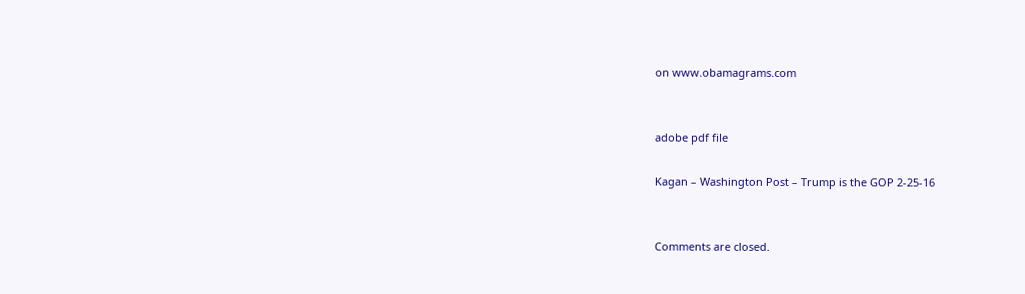on www.obamagrams.com


adobe pdf file

Kagan – Washington Post – Trump is the GOP 2-25-16


Comments are closed.